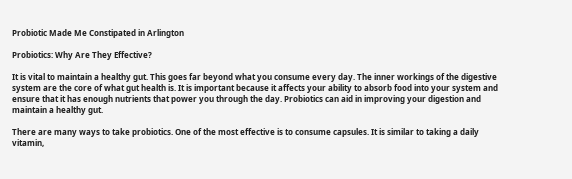Probiotic Made Me Constipated in Arlington

Probiotics: Why Are They Effective?

It is vital to maintain a healthy gut. This goes far beyond what you consume every day. The inner workings of the digestive system are the core of what gut health is. It is important because it affects your ability to absorb food into your system and ensure that it has enough nutrients that power you through the day. Probiotics can aid in improving your digestion and maintain a healthy gut.

There are many ways to take probiotics. One of the most effective is to consume capsules. It is similar to taking a daily vitamin,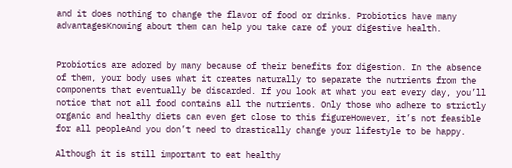and it does nothing to change the flavor of food or drinks. Probiotics have many advantagesKnowing about them can help you take care of your digestive health.


Probiotics are adored by many because of their benefits for digestion. In the absence of them, your body uses what it creates naturally to separate the nutrients from the components that eventually be discarded. If you look at what you eat every day, you’ll notice that not all food contains all the nutrients. Only those who adhere to strictly organic and healthy diets can even get close to this figureHowever, it’s not feasible for all peopleAnd you don’t need to drastically change your lifestyle to be happy.

Although it is still important to eat healthy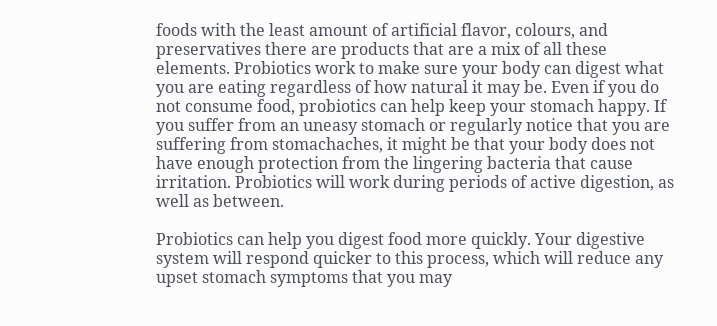foods with the least amount of artificial flavor, colours, and preservatives there are products that are a mix of all these elements. Probiotics work to make sure your body can digest what you are eating regardless of how natural it may be. Even if you do not consume food, probiotics can help keep your stomach happy. If you suffer from an uneasy stomach or regularly notice that you are suffering from stomachaches, it might be that your body does not have enough protection from the lingering bacteria that cause irritation. Probiotics will work during periods of active digestion, as well as between.

Probiotics can help you digest food more quickly. Your digestive system will respond quicker to this process, which will reduce any upset stomach symptoms that you may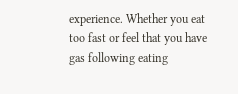experience. Whether you eat too fast or feel that you have gas following eating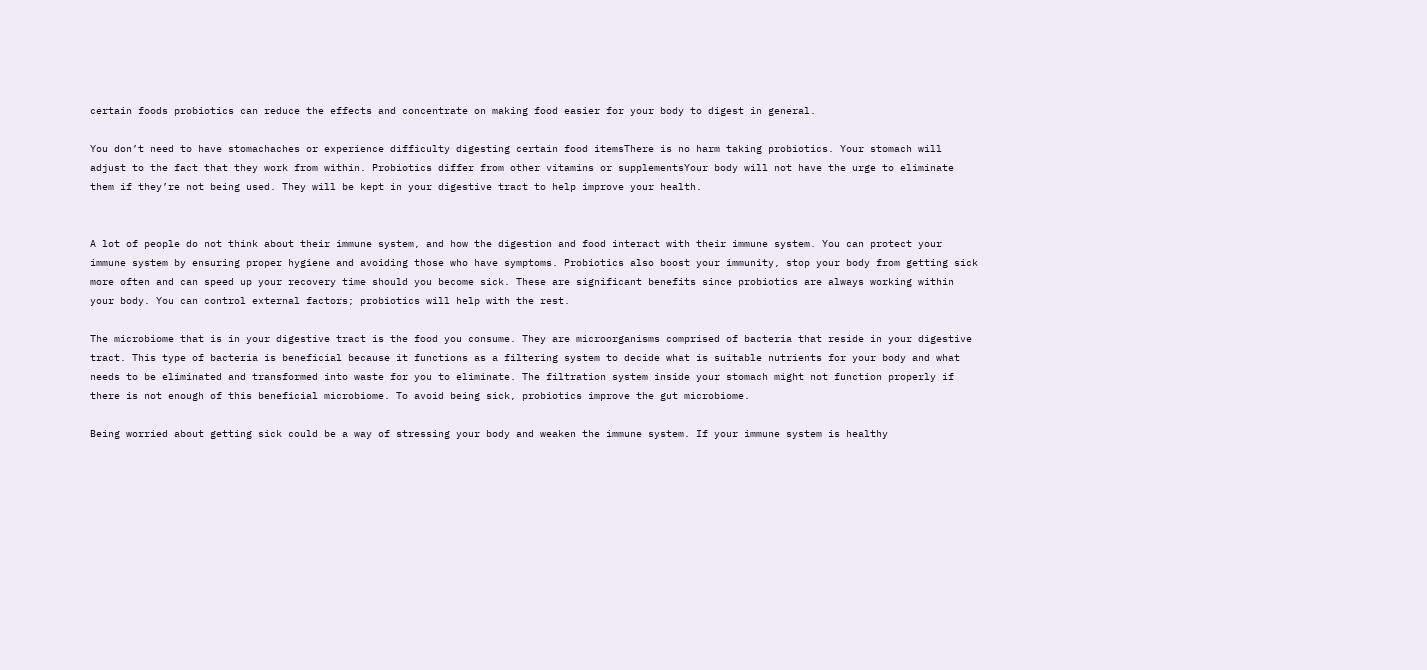certain foods probiotics can reduce the effects and concentrate on making food easier for your body to digest in general.

You don’t need to have stomachaches or experience difficulty digesting certain food itemsThere is no harm taking probiotics. Your stomach will adjust to the fact that they work from within. Probiotics differ from other vitamins or supplementsYour body will not have the urge to eliminate them if they’re not being used. They will be kept in your digestive tract to help improve your health.


A lot of people do not think about their immune system, and how the digestion and food interact with their immune system. You can protect your immune system by ensuring proper hygiene and avoiding those who have symptoms. Probiotics also boost your immunity, stop your body from getting sick more often and can speed up your recovery time should you become sick. These are significant benefits since probiotics are always working within your body. You can control external factors; probiotics will help with the rest.

The microbiome that is in your digestive tract is the food you consume. They are microorganisms comprised of bacteria that reside in your digestive tract. This type of bacteria is beneficial because it functions as a filtering system to decide what is suitable nutrients for your body and what needs to be eliminated and transformed into waste for you to eliminate. The filtration system inside your stomach might not function properly if there is not enough of this beneficial microbiome. To avoid being sick, probiotics improve the gut microbiome.

Being worried about getting sick could be a way of stressing your body and weaken the immune system. If your immune system is healthy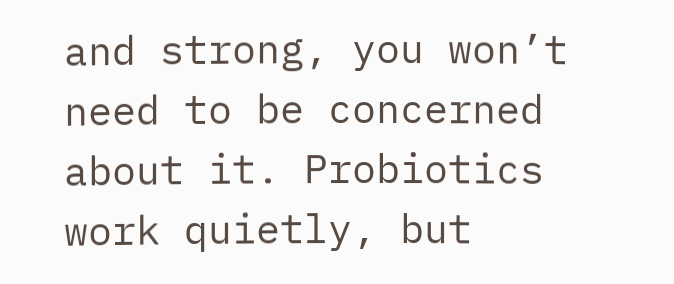and strong, you won’t need to be concerned about it. Probiotics work quietly, but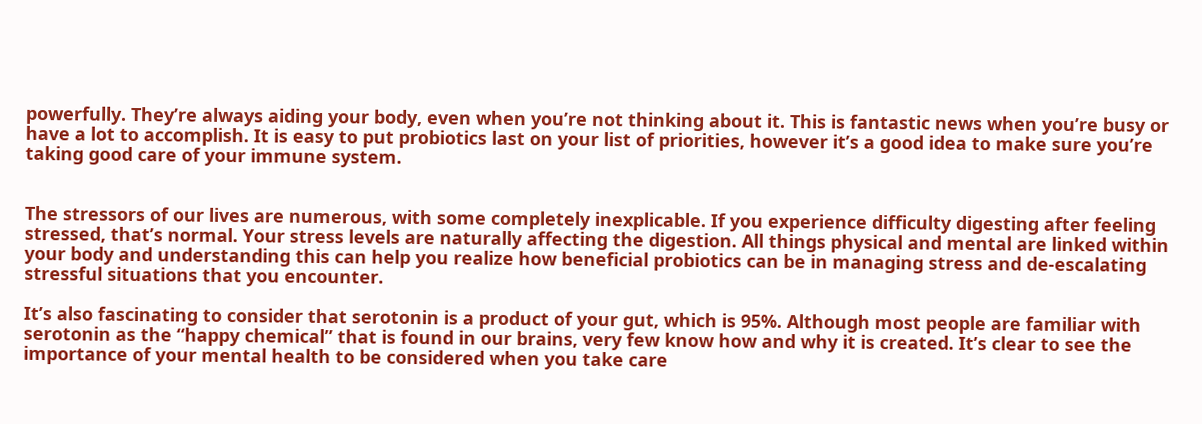powerfully. They’re always aiding your body, even when you’re not thinking about it. This is fantastic news when you’re busy or have a lot to accomplish. It is easy to put probiotics last on your list of priorities, however it’s a good idea to make sure you’re taking good care of your immune system.


The stressors of our lives are numerous, with some completely inexplicable. If you experience difficulty digesting after feeling stressed, that’s normal. Your stress levels are naturally affecting the digestion. All things physical and mental are linked within your body and understanding this can help you realize how beneficial probiotics can be in managing stress and de-escalating stressful situations that you encounter.

It’s also fascinating to consider that serotonin is a product of your gut, which is 95%. Although most people are familiar with serotonin as the “happy chemical” that is found in our brains, very few know how and why it is created. It’s clear to see the importance of your mental health to be considered when you take care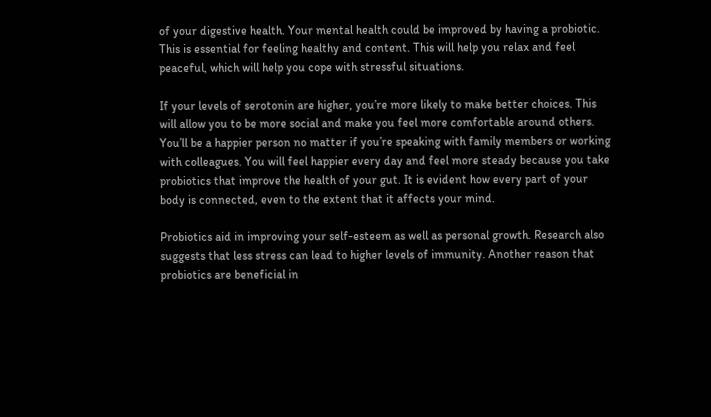of your digestive health. Your mental health could be improved by having a probiotic. This is essential for feeling healthy and content. This will help you relax and feel peaceful, which will help you cope with stressful situations.

If your levels of serotonin are higher, you’re more likely to make better choices. This will allow you to be more social and make you feel more comfortable around others. You’ll be a happier person no matter if you’re speaking with family members or working with colleagues. You will feel happier every day and feel more steady because you take probiotics that improve the health of your gut. It is evident how every part of your body is connected, even to the extent that it affects your mind.

Probiotics aid in improving your self-esteem as well as personal growth. Research also suggests that less stress can lead to higher levels of immunity. Another reason that probiotics are beneficial in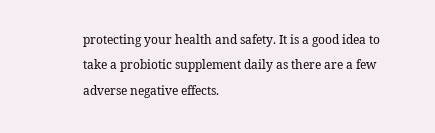protecting your health and safety. It is a good idea to take a probiotic supplement daily as there are a few adverse negative effects.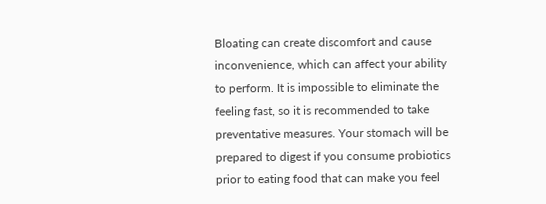Bloating can create discomfort and cause inconvenience, which can affect your ability to perform. It is impossible to eliminate the feeling fast, so it is recommended to take preventative measures. Your stomach will be prepared to digest if you consume probiotics prior to eating food that can make you feel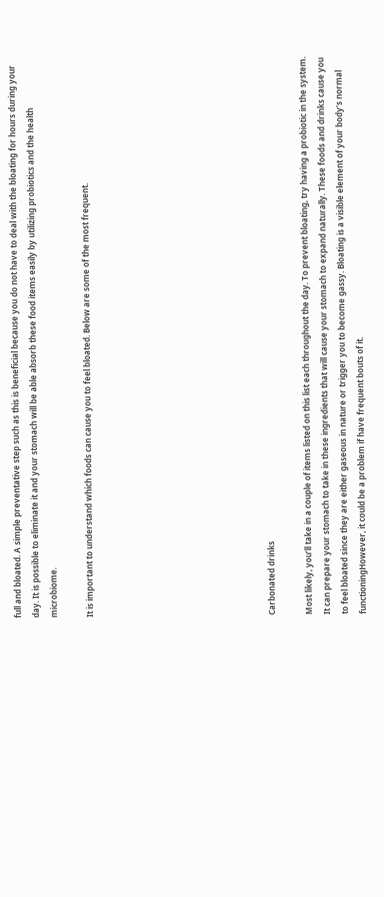full and bloated. A simple preventative step such as this is beneficial because you do not have to deal with the bloating for hours during your day. It is possible to eliminate it and your stomach will be able absorb these food items easily by utilizing probiotics and the health microbiome.

It is important to understand which foods can cause you to feel bloated. Below are some of the most frequent.









Carbonated drinks

Most likely, you’ll take in a couple of items listed on this list each throughout the day. To prevent bloating, try having a probiotic in the system. It can prepare your stomach to take in these ingredients that will cause your stomach to expand naturally. These foods and drinks cause you to feel bloated since they are either gaseous in nature or trigger you to become gassy. Bloating is a visible element of your body’s normal functioningHowever, it could be a problem if have frequent bouts of it.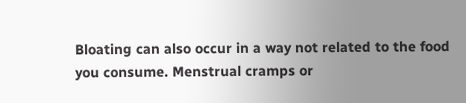Bloating can also occur in a way not related to the food you consume. Menstrual cramps or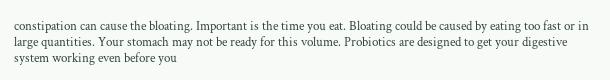constipation can cause the bloating. Important is the time you eat. Bloating could be caused by eating too fast or in large quantities. Your stomach may not be ready for this volume. Probiotics are designed to get your digestive system working even before you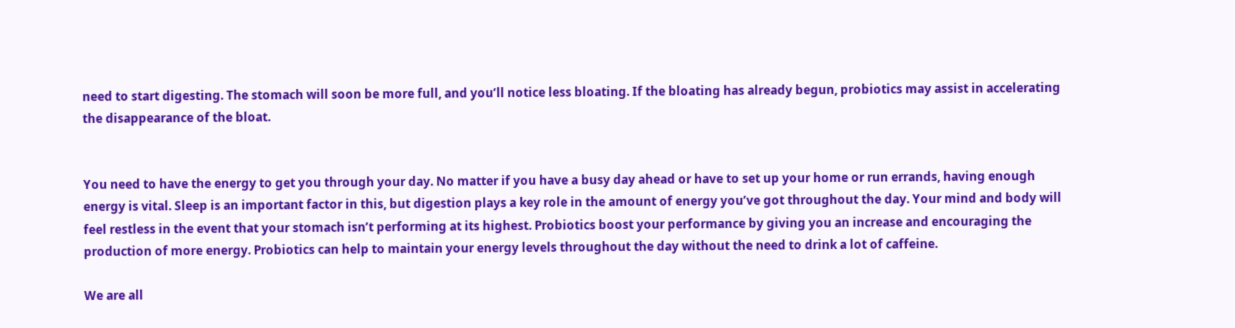need to start digesting. The stomach will soon be more full, and you’ll notice less bloating. If the bloating has already begun, probiotics may assist in accelerating the disappearance of the bloat.


You need to have the energy to get you through your day. No matter if you have a busy day ahead or have to set up your home or run errands, having enough energy is vital. Sleep is an important factor in this, but digestion plays a key role in the amount of energy you’ve got throughout the day. Your mind and body will feel restless in the event that your stomach isn’t performing at its highest. Probiotics boost your performance by giving you an increase and encouraging the production of more energy. Probiotics can help to maintain your energy levels throughout the day without the need to drink a lot of caffeine.

We are all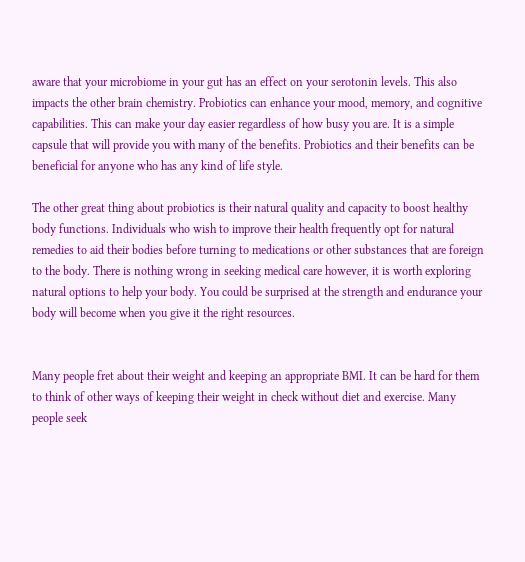aware that your microbiome in your gut has an effect on your serotonin levels. This also impacts the other brain chemistry. Probiotics can enhance your mood, memory, and cognitive capabilities. This can make your day easier regardless of how busy you are. It is a simple capsule that will provide you with many of the benefits. Probiotics and their benefits can be beneficial for anyone who has any kind of life style.

The other great thing about probiotics is their natural quality and capacity to boost healthy body functions. Individuals who wish to improve their health frequently opt for natural remedies to aid their bodies before turning to medications or other substances that are foreign to the body. There is nothing wrong in seeking medical care however, it is worth exploring natural options to help your body. You could be surprised at the strength and endurance your body will become when you give it the right resources.


Many people fret about their weight and keeping an appropriate BMI. It can be hard for them to think of other ways of keeping their weight in check without diet and exercise. Many people seek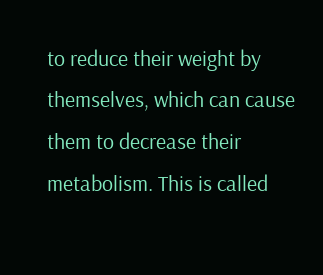to reduce their weight by themselves, which can cause them to decrease their metabolism. This is called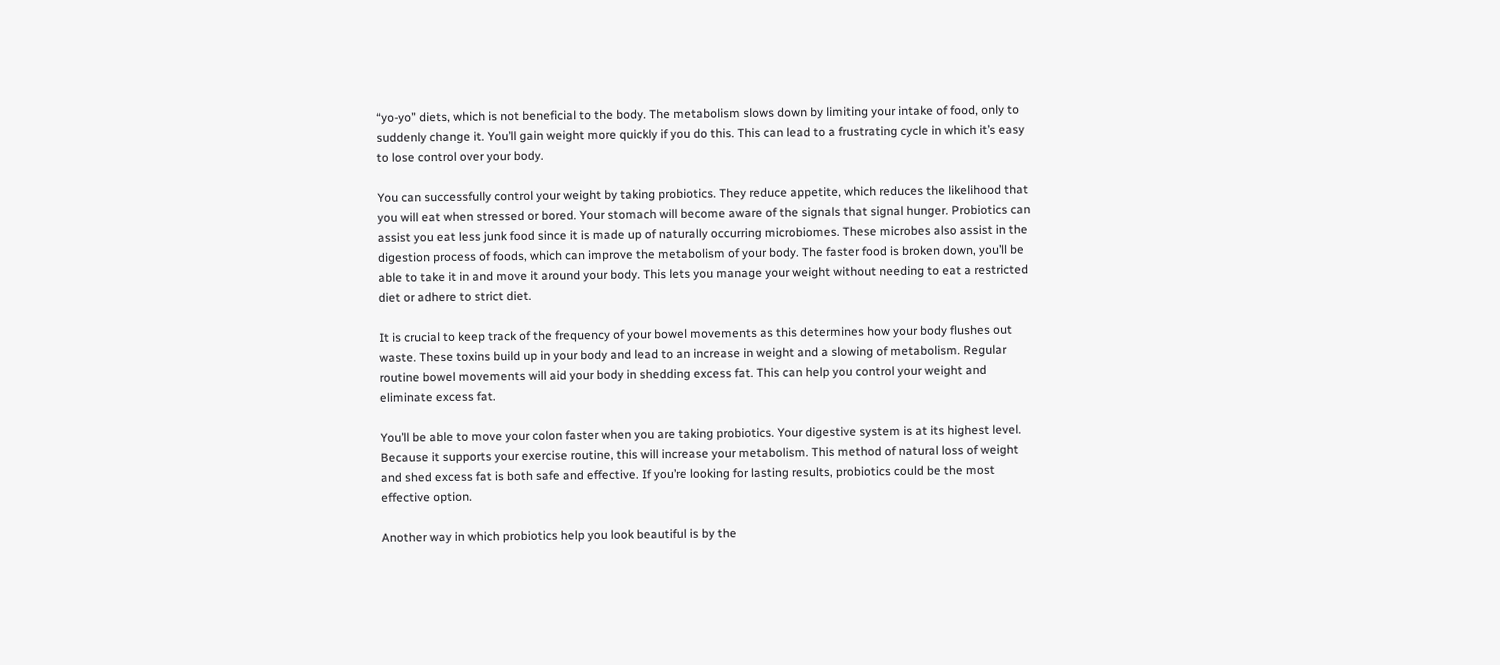“yo-yo” diets, which is not beneficial to the body. The metabolism slows down by limiting your intake of food, only to suddenly change it. You’ll gain weight more quickly if you do this. This can lead to a frustrating cycle in which it’s easy to lose control over your body.

You can successfully control your weight by taking probiotics. They reduce appetite, which reduces the likelihood that you will eat when stressed or bored. Your stomach will become aware of the signals that signal hunger. Probiotics can assist you eat less junk food since it is made up of naturally occurring microbiomes. These microbes also assist in the digestion process of foods, which can improve the metabolism of your body. The faster food is broken down, you’ll be able to take it in and move it around your body. This lets you manage your weight without needing to eat a restricted diet or adhere to strict diet.

It is crucial to keep track of the frequency of your bowel movements as this determines how your body flushes out waste. These toxins build up in your body and lead to an increase in weight and a slowing of metabolism. Regular routine bowel movements will aid your body in shedding excess fat. This can help you control your weight and eliminate excess fat.

You’ll be able to move your colon faster when you are taking probiotics. Your digestive system is at its highest level. Because it supports your exercise routine, this will increase your metabolism. This method of natural loss of weight and shed excess fat is both safe and effective. If you’re looking for lasting results, probiotics could be the most effective option.

Another way in which probiotics help you look beautiful is by the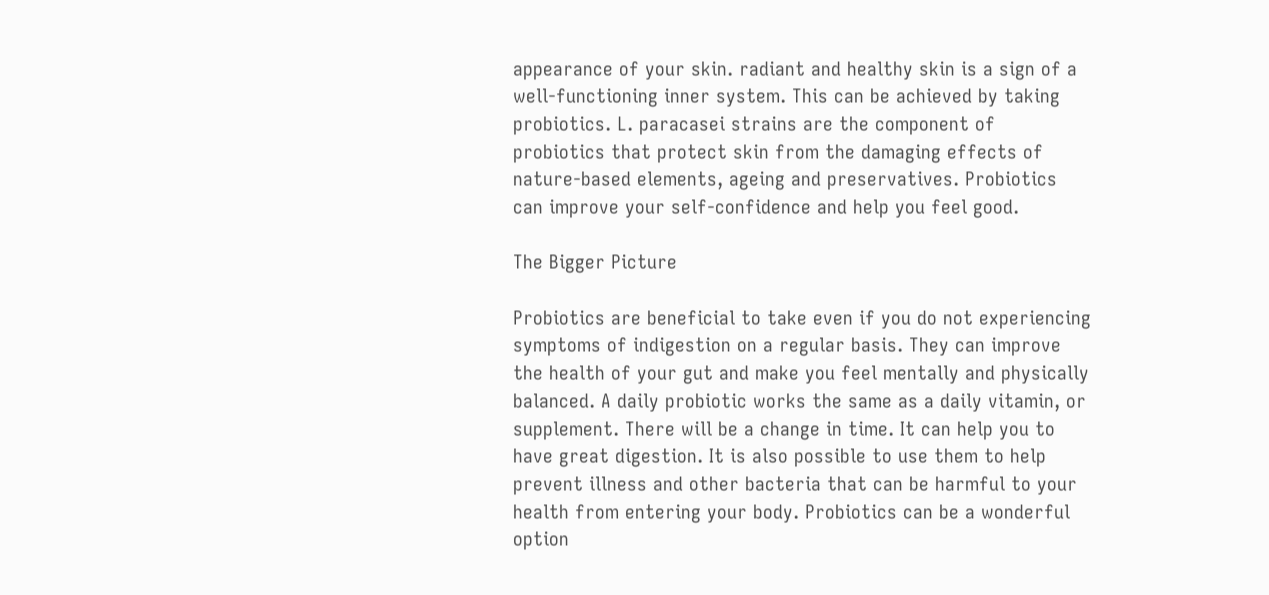appearance of your skin. radiant and healthy skin is a sign of a well-functioning inner system. This can be achieved by taking probiotics. L. paracasei strains are the component of probiotics that protect skin from the damaging effects of nature-based elements, ageing and preservatives. Probiotics can improve your self-confidence and help you feel good.

The Bigger Picture

Probiotics are beneficial to take even if you do not experiencing symptoms of indigestion on a regular basis. They can improve the health of your gut and make you feel mentally and physically balanced. A daily probiotic works the same as a daily vitamin, or supplement. There will be a change in time. It can help you to have great digestion. It is also possible to use them to help prevent illness and other bacteria that can be harmful to your health from entering your body. Probiotics can be a wonderful option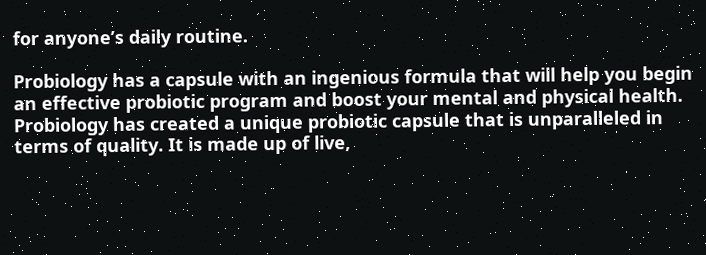for anyone’s daily routine.

Probiology has a capsule with an ingenious formula that will help you begin an effective probiotic program and boost your mental and physical health. Probiology has created a unique probiotic capsule that is unparalleled in terms of quality. It is made up of live,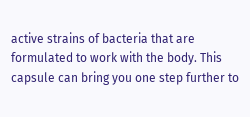active strains of bacteria that are formulated to work with the body. This capsule can bring you one step further to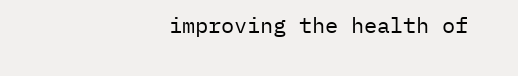improving the health of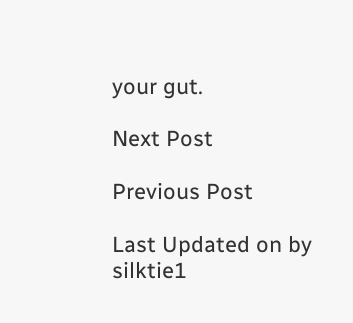your gut.

Next Post

Previous Post

Last Updated on by silktie1